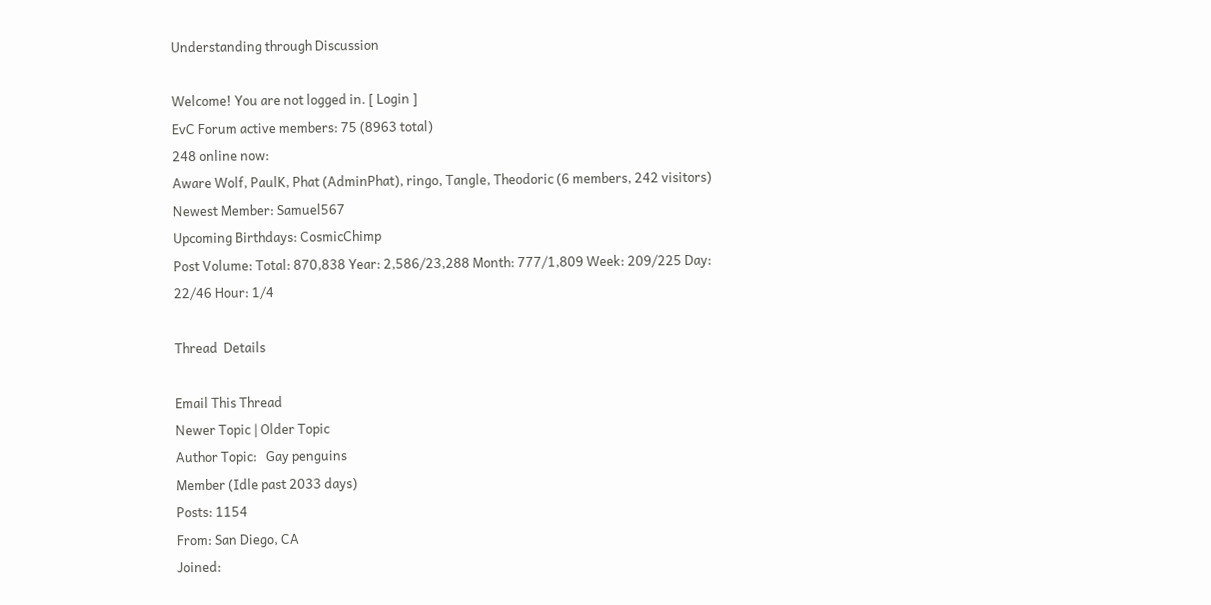Understanding through Discussion

Welcome! You are not logged in. [ Login ]
EvC Forum active members: 75 (8963 total)
248 online now:
Aware Wolf, PaulK, Phat (AdminPhat), ringo, Tangle, Theodoric (6 members, 242 visitors)
Newest Member: Samuel567
Upcoming Birthdays: CosmicChimp
Post Volume: Total: 870,838 Year: 2,586/23,288 Month: 777/1,809 Week: 209/225 Day: 22/46 Hour: 1/4

Thread  Details

Email This Thread
Newer Topic | Older Topic
Author Topic:   Gay penguins
Member (Idle past 2033 days)
Posts: 1154
From: San Diego, CA
Joined: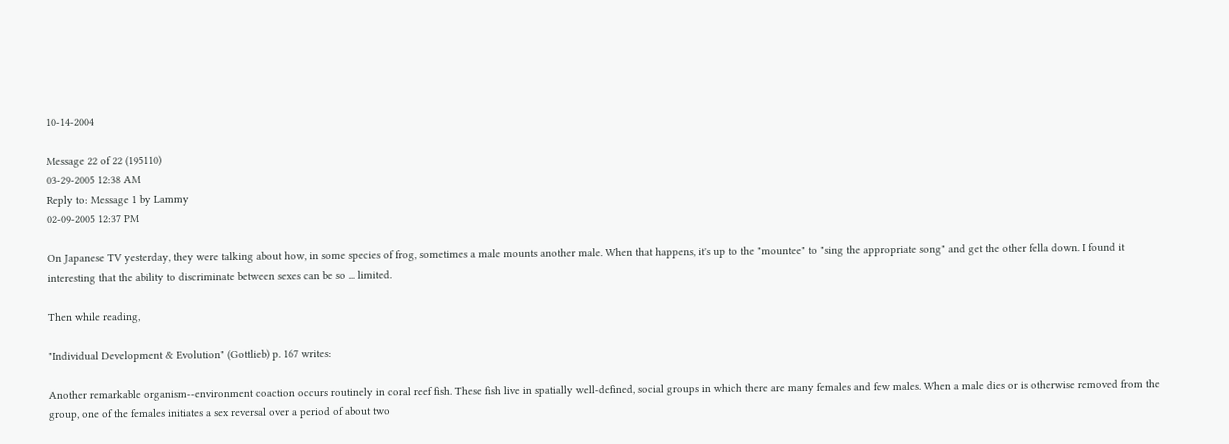10-14-2004

Message 22 of 22 (195110)
03-29-2005 12:38 AM
Reply to: Message 1 by Lammy
02-09-2005 12:37 PM

On Japanese TV yesterday, they were talking about how, in some species of frog, sometimes a male mounts another male. When that happens, it's up to the "mountee" to "sing the appropriate song" and get the other fella down. I found it interesting that the ability to discriminate between sexes can be so ... limited.

Then while reading,

"Individual Development & Evolution" (Gottlieb) p. 167 writes:

Another remarkable organism--environment coaction occurs routinely in coral reef fish. These fish live in spatially well-defined, social groups in which there are many females and few males. When a male dies or is otherwise removed from the group, one of the females initiates a sex reversal over a period of about two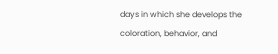days in which she develops the coloration, behavior, and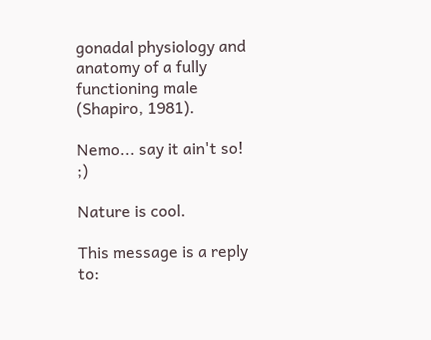gonadal physiology and anatomy of a fully functioning male (Shapiro, 1981).

Nemo... say it ain't so! ;)

Nature is cool.

This message is a reply to: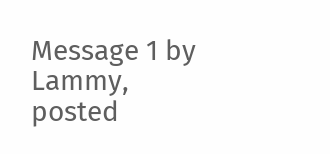Message 1 by Lammy, posted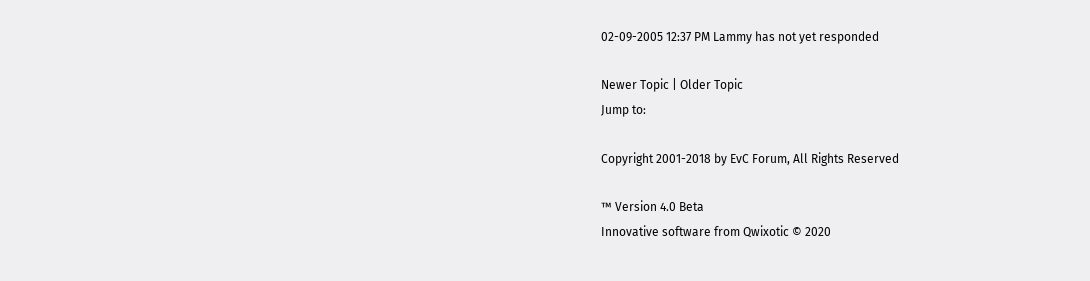02-09-2005 12:37 PM Lammy has not yet responded

Newer Topic | Older Topic
Jump to:

Copyright 2001-2018 by EvC Forum, All Rights Reserved

™ Version 4.0 Beta
Innovative software from Qwixotic © 2020